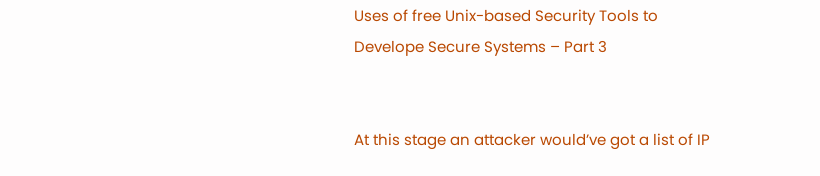Uses of free Unix-based Security Tools to Develope Secure Systems – Part 3


At this stage an attacker would’ve got a list of IP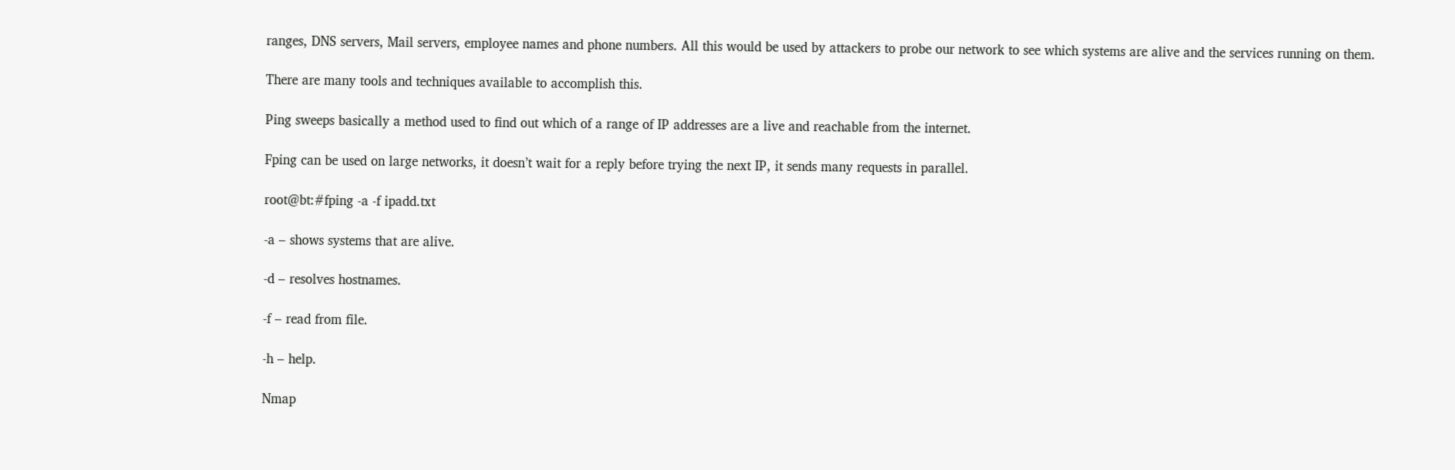ranges, DNS servers, Mail servers, employee names and phone numbers. All this would be used by attackers to probe our network to see which systems are alive and the services running on them.

There are many tools and techniques available to accomplish this.

Ping sweeps basically a method used to find out which of a range of IP addresses are a live and reachable from the internet.

Fping can be used on large networks, it doesn’t wait for a reply before trying the next IP, it sends many requests in parallel.

root@bt:#fping -a -f ipadd.txt

-a – shows systems that are alive.

-d – resolves hostnames.

-f – read from file.

-h – help.

Nmap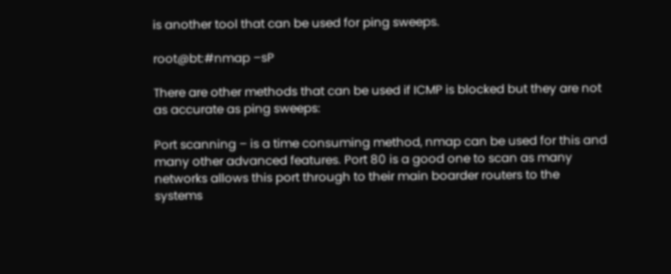is another tool that can be used for ping sweeps.

root@bt:#nmap –sP

There are other methods that can be used if ICMP is blocked but they are not as accurate as ping sweeps:

Port scanning – is a time consuming method, nmap can be used for this and many other advanced features. Port 80 is a good one to scan as many networks allows this port through to their main boarder routers to the systems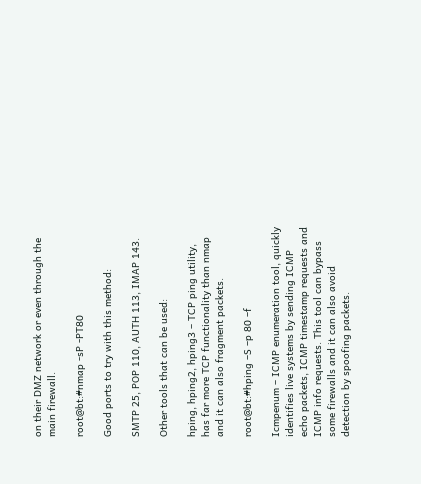on their DMZ network or even through the main firewall.

root@bt:#nmap -sP -PT80

Good ports to try with this method:

SMTP 25, POP 110, AUTH 113, IMAP 143.

Other tools that can be used:

hping, hping2, hping3 – TCP ping utility, has far more TCP functionality than nmap and it can also fragment packets.

root@bt:#hping –S –p 80 –f

Icmpenum – ICMP enumeration tool, quickly identifies live systems by sending ICMP echo packets, ICMP timestamp requests and ICMP info requests. This tool can bypass some firewalls and it can also avoid detection by spoofing packets.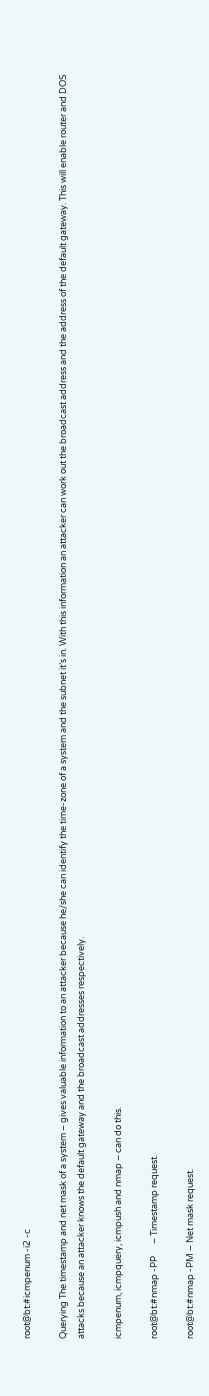root@bt:#icmpenum -i2 -c

Querying The timestamp and net mask of a system – gives valuable information to an attacker because he/she can identify the time-zone of a system and the subnet it’s in. With this information an attacker can work out the broadcast address and the address of the default gateway. This will enable router and DOS attacks because an attacker knows the default gateway and the broadcast addresses respectively.

icmpenum, icmpquery, icmpush and nmap – can do this.

root@bt:#nmap -PP      – Timestamp request.

root@bt:#nmap -PM – Net mask request.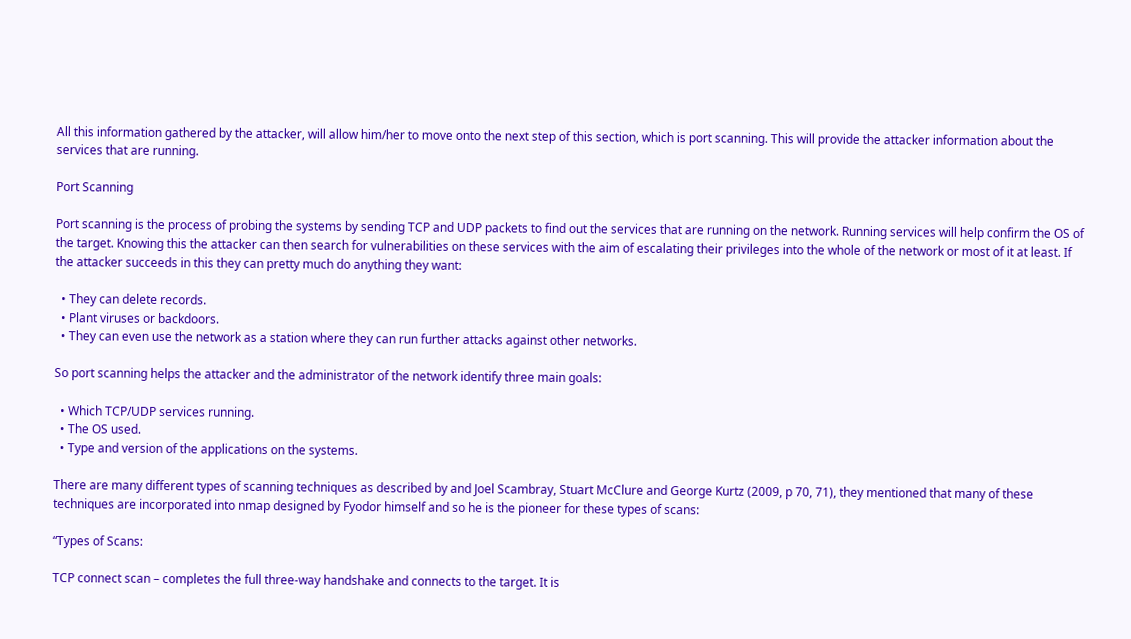All this information gathered by the attacker, will allow him/her to move onto the next step of this section, which is port scanning. This will provide the attacker information about the services that are running.

Port Scanning

Port scanning is the process of probing the systems by sending TCP and UDP packets to find out the services that are running on the network. Running services will help confirm the OS of the target. Knowing this the attacker can then search for vulnerabilities on these services with the aim of escalating their privileges into the whole of the network or most of it at least. If the attacker succeeds in this they can pretty much do anything they want:

  • They can delete records.
  • Plant viruses or backdoors.
  • They can even use the network as a station where they can run further attacks against other networks.

So port scanning helps the attacker and the administrator of the network identify three main goals:

  • Which TCP/UDP services running.
  • The OS used.
  • Type and version of the applications on the systems.

There are many different types of scanning techniques as described by and Joel Scambray, Stuart McClure and George Kurtz (2009, p 70, 71), they mentioned that many of these techniques are incorporated into nmap designed by Fyodor himself and so he is the pioneer for these types of scans:

“Types of Scans:

TCP connect scan – completes the full three-way handshake and connects to the target. It is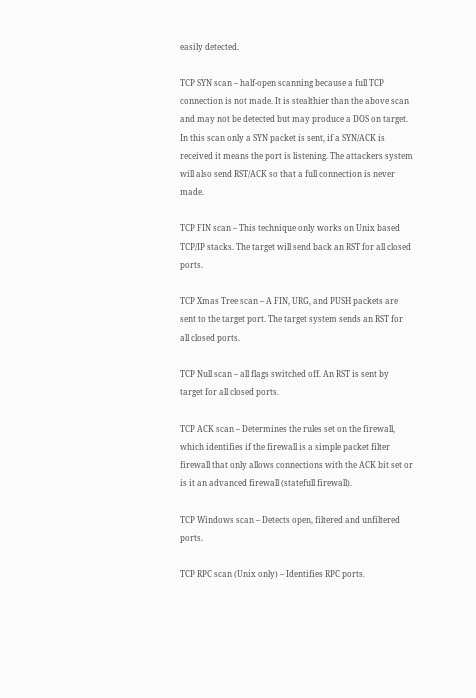easily detected.

TCP SYN scan – half-open scanning because a full TCP connection is not made. It is stealthier than the above scan and may not be detected but may produce a DOS on target. In this scan only a SYN packet is sent, if a SYN/ACK is received it means the port is listening. The attackers system will also send RST/ACK so that a full connection is never made.

TCP FIN scan – This technique only works on Unix based TCP/IP stacks. The target will send back an RST for all closed ports.

TCP Xmas Tree scan – A FIN, URG, and PUSH packets are sent to the target port. The target system sends an RST for all closed ports.

TCP Null scan – all flags switched off. An RST is sent by target for all closed ports.

TCP ACK scan – Determines the rules set on the firewall, which identifies if the firewall is a simple packet filter firewall that only allows connections with the ACK bit set or is it an advanced firewall (statefull firewall).

TCP Windows scan – Detects open, filtered and unfiltered ports.

TCP RPC scan (Unix only) – Identifies RPC ports.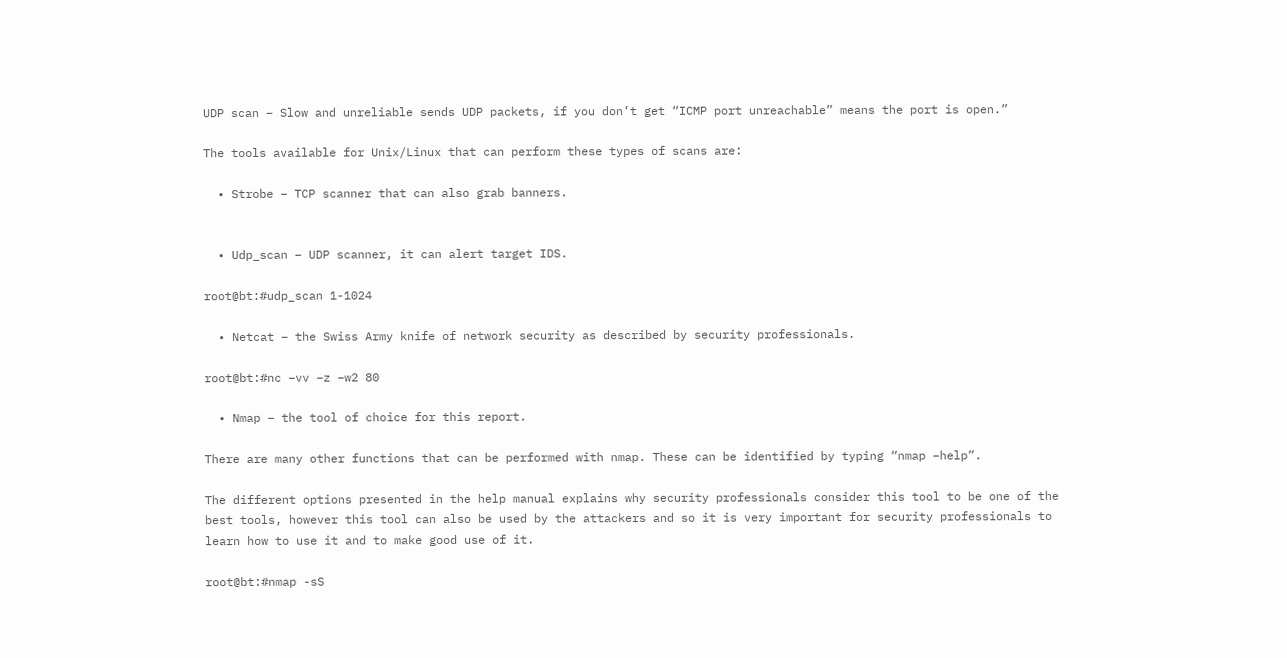UDP scan – Slow and unreliable sends UDP packets, if you don’t get “ICMP port unreachable” means the port is open.”

The tools available for Unix/Linux that can perform these types of scans are:

  • Strobe – TCP scanner that can also grab banners.


  • Udp_scan – UDP scanner, it can alert target IDS.

root@bt:#udp_scan 1-1024

  • Netcat – the Swiss Army knife of network security as described by security professionals.

root@bt:#nc –vv –z –w2 80

  • Nmap – the tool of choice for this report.

There are many other functions that can be performed with nmap. These can be identified by typing “nmap –help”.

The different options presented in the help manual explains why security professionals consider this tool to be one of the best tools, however this tool can also be used by the attackers and so it is very important for security professionals to learn how to use it and to make good use of it.

root@bt:#nmap -sS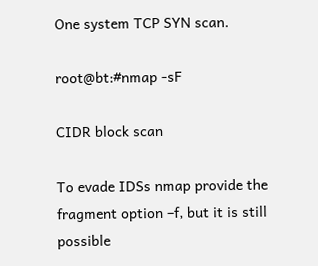One system TCP SYN scan.

root@bt:#nmap -sF

CIDR block scan

To evade IDSs nmap provide the fragment option –f, but it is still possible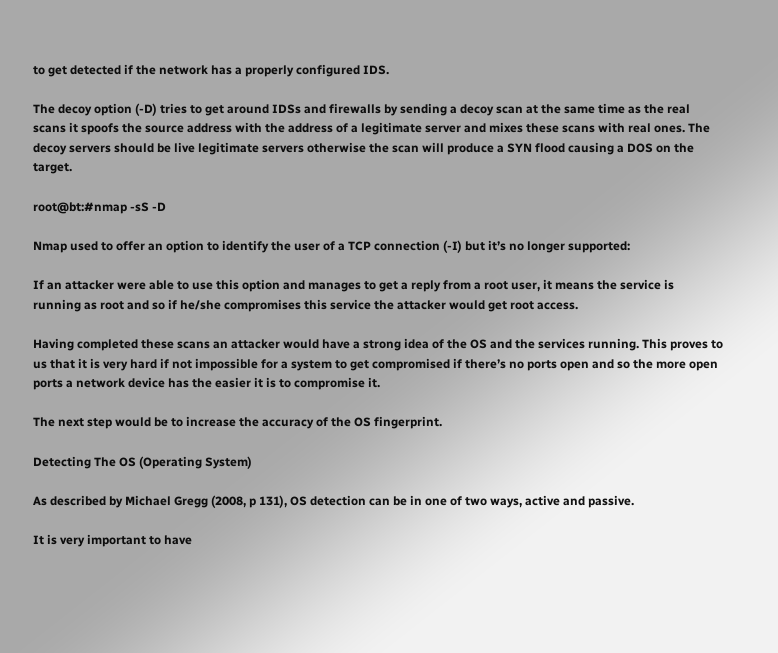to get detected if the network has a properly configured IDS.

The decoy option (-D) tries to get around IDSs and firewalls by sending a decoy scan at the same time as the real scans it spoofs the source address with the address of a legitimate server and mixes these scans with real ones. The decoy servers should be live legitimate servers otherwise the scan will produce a SYN flood causing a DOS on the target.

root@bt:#nmap -sS -D

Nmap used to offer an option to identify the user of a TCP connection (-I) but it’s no longer supported:

If an attacker were able to use this option and manages to get a reply from a root user, it means the service is running as root and so if he/she compromises this service the attacker would get root access.

Having completed these scans an attacker would have a strong idea of the OS and the services running. This proves to us that it is very hard if not impossible for a system to get compromised if there’s no ports open and so the more open ports a network device has the easier it is to compromise it.

The next step would be to increase the accuracy of the OS fingerprint.

Detecting The OS (Operating System)

As described by Michael Gregg (2008, p 131), OS detection can be in one of two ways, active and passive.

It is very important to have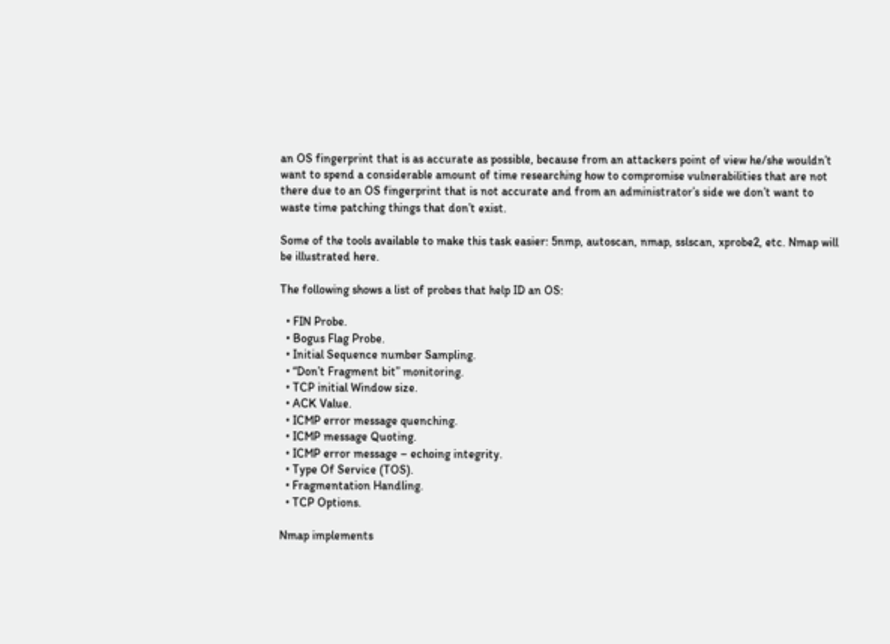an OS fingerprint that is as accurate as possible, because from an attackers point of view he/she wouldn’t want to spend a considerable amount of time researching how to compromise vulnerabilities that are not there due to an OS fingerprint that is not accurate and from an administrator’s side we don’t want to waste time patching things that don’t exist.

Some of the tools available to make this task easier: 5nmp, autoscan, nmap, sslscan, xprobe2, etc. Nmap will be illustrated here.

The following shows a list of probes that help ID an OS:

  • FIN Probe.
  • Bogus Flag Probe.
  • Initial Sequence number Sampling.
  • “Don’t Fragment bit” monitoring.
  • TCP initial Window size.
  • ACK Value.
  • ICMP error message quenching.
  • ICMP message Quoting.
  • ICMP error message – echoing integrity.
  • Type Of Service (TOS).
  • Fragmentation Handling.
  • TCP Options.

Nmap implements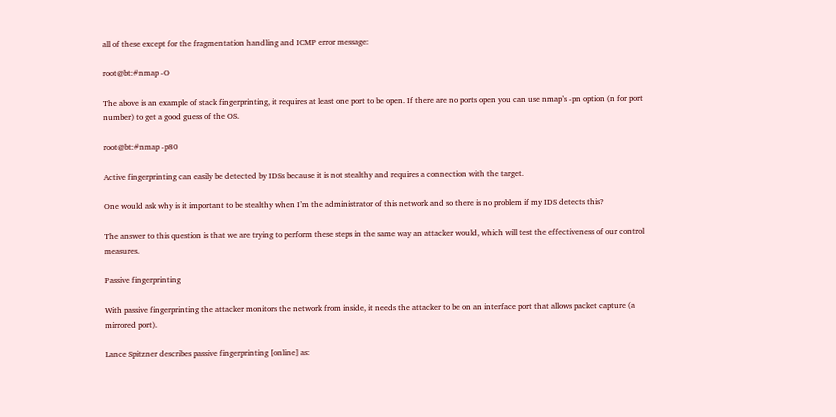all of these except for the fragmentation handling and ICMP error message:

root@bt:#nmap -O

The above is an example of stack fingerprinting, it requires at least one port to be open. If there are no ports open you can use nmap’s -pn option (n for port number) to get a good guess of the OS.

root@bt:#nmap -p80

Active fingerprinting can easily be detected by IDSs because it is not stealthy and requires a connection with the target.

One would ask why is it important to be stealthy when I’m the administrator of this network and so there is no problem if my IDS detects this?

The answer to this question is that we are trying to perform these steps in the same way an attacker would, which will test the effectiveness of our control measures.

Passive fingerprinting

With passive fingerprinting the attacker monitors the network from inside, it needs the attacker to be on an interface port that allows packet capture (a mirrored port).

Lance Spitzner describes passive fingerprinting [online] as: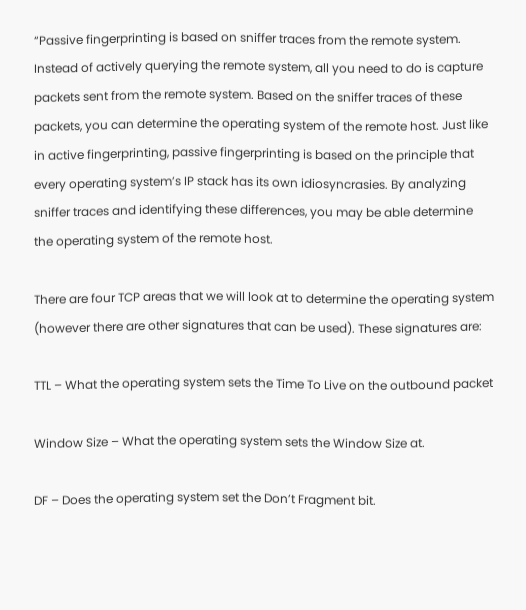“Passive fingerprinting is based on sniffer traces from the remote system. Instead of actively querying the remote system, all you need to do is capture packets sent from the remote system. Based on the sniffer traces of these packets, you can determine the operating system of the remote host. Just like in active fingerprinting, passive fingerprinting is based on the principle that every operating system’s IP stack has its own idiosyncrasies. By analyzing sniffer traces and identifying these differences, you may be able determine the operating system of the remote host.

There are four TCP areas that we will look at to determine the operating system (however there are other signatures that can be used). These signatures are:

TTL – What the operating system sets the Time To Live on the outbound packet

Window Size – What the operating system sets the Window Size at.

DF – Does the operating system set the Don’t Fragment bit.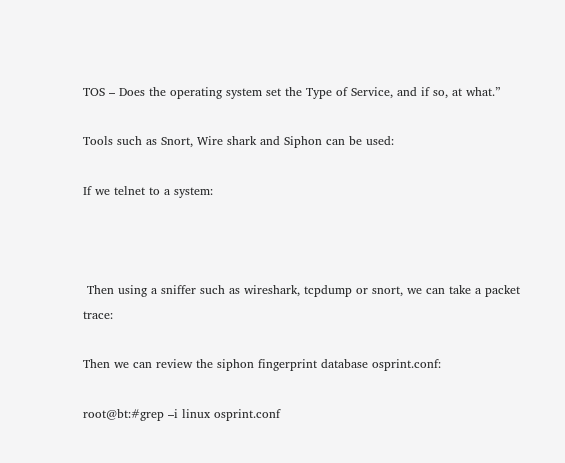TOS – Does the operating system set the Type of Service, and if so, at what.”

Tools such as Snort, Wire shark and Siphon can be used:

If we telnet to a system:



 Then using a sniffer such as wireshark, tcpdump or snort, we can take a packet trace:

Then we can review the siphon fingerprint database osprint.conf:

root@bt:#grep –i linux osprint.conf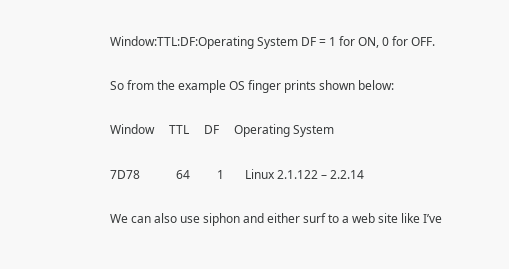Window:TTL:DF:Operating System DF = 1 for ON, 0 for OFF.

So from the example OS finger prints shown below:

Window     TTL     DF     Operating System

7D78            64         1       Linux 2.1.122 – 2.2.14

We can also use siphon and either surf to a web site like I’ve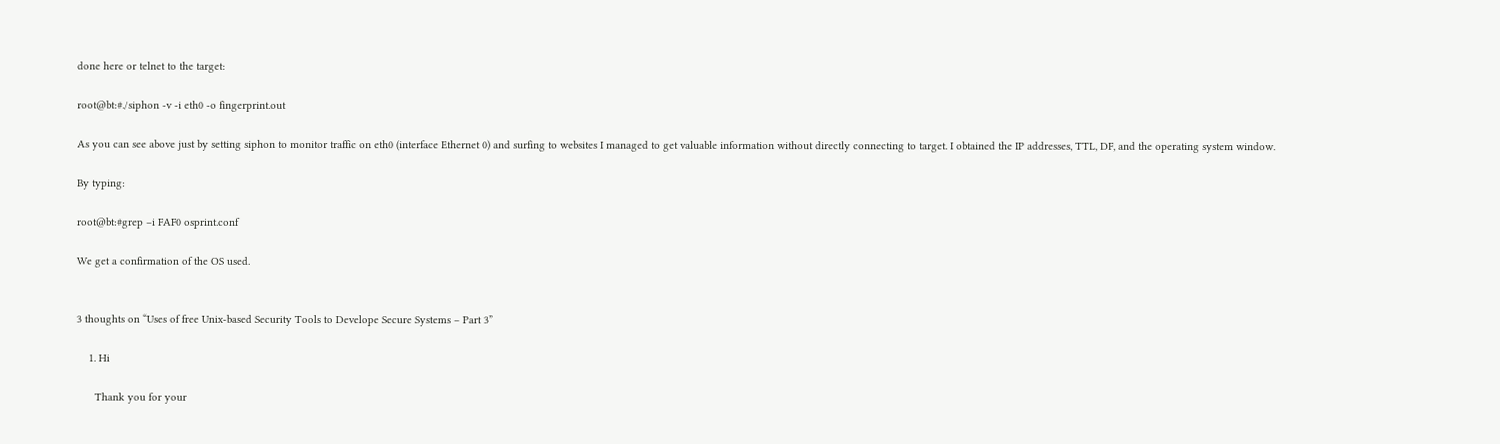done here or telnet to the target:

root@bt:#./siphon -v -i eth0 -o fingerprint.out

As you can see above just by setting siphon to monitor traffic on eth0 (interface Ethernet 0) and surfing to websites I managed to get valuable information without directly connecting to target. I obtained the IP addresses, TTL, DF, and the operating system window.

By typing:

root@bt:#grep –i FAF0 osprint.conf

We get a confirmation of the OS used.


3 thoughts on “Uses of free Unix-based Security Tools to Develope Secure Systems – Part 3”

    1. Hi

      Thank you for your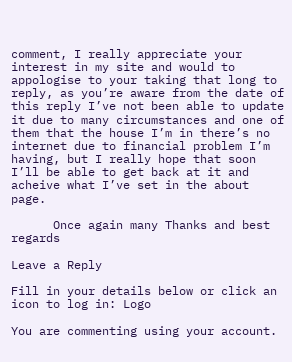comment, I really appreciate your interest in my site and would to appologise to your taking that long to reply, as you’re aware from the date of this reply I’ve not been able to update it due to many circumstances and one of them that the house I’m in there’s no internet due to financial problem I’m having, but I really hope that soon I’ll be able to get back at it and acheive what I’ve set in the about page.

      Once again many Thanks and best regards

Leave a Reply

Fill in your details below or click an icon to log in: Logo

You are commenting using your account.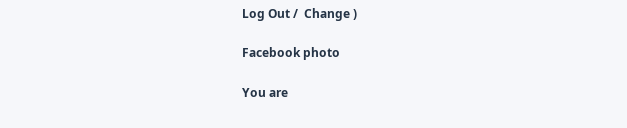Log Out /  Change )

Facebook photo

You are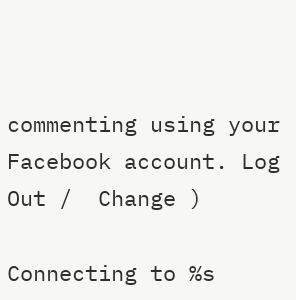commenting using your Facebook account. Log Out /  Change )

Connecting to %s